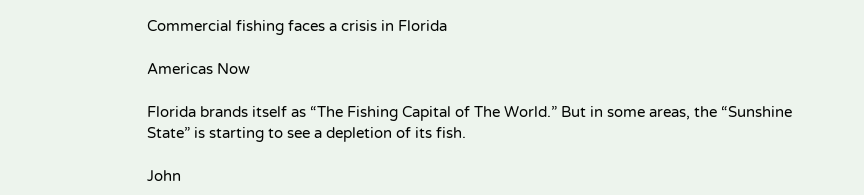Commercial fishing faces a crisis in Florida

Americas Now

Florida brands itself as “The Fishing Capital of The World.” But in some areas, the “Sunshine State” is starting to see a depletion of its fish.

John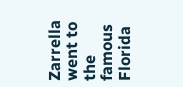Zarrella went to the famous Florida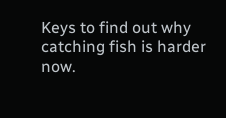Keys to find out why catching fish is harder now.